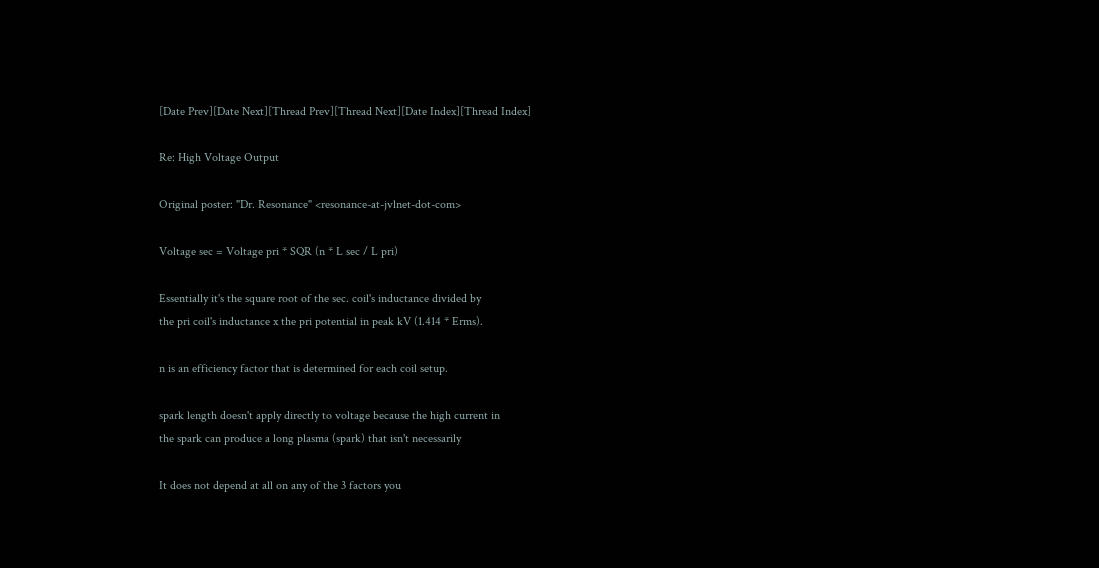[Date Prev][Date Next][Thread Prev][Thread Next][Date Index][Thread Index]

Re: High Voltage Output

Original poster: "Dr. Resonance" <resonance-at-jvlnet-dot-com>

Voltage sec = Voltage pri * SQR (n * L sec / L pri)

Essentially it's the square root of the sec. coil's inductance divided by
the pri coil's inductance x the pri potential in peak kV (1.414 * Erms).

n is an efficiency factor that is determined for each coil setup.

spark length doesn't apply directly to voltage because the high current in
the spark can produce a long plasma (spark) that isn't necessarily

It does not depend at all on any of the 3 factors you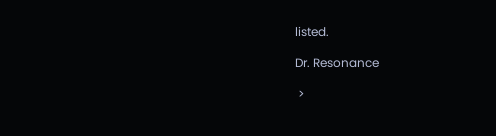listed.

Dr. Resonance

 >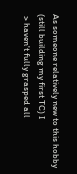As someone relatively new to this hobby (still building my first TC) I
 > haven't fully grasped all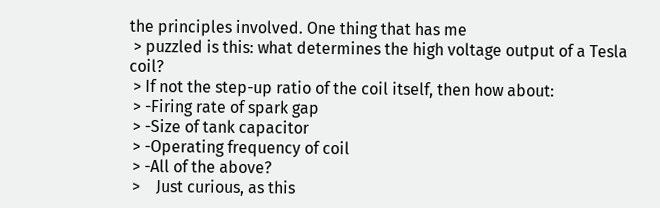the principles involved. One thing that has me
 > puzzled is this: what determines the high voltage output of a Tesla coil?
 > If not the step-up ratio of the coil itself, then how about:
 > -Firing rate of spark gap
 > -Size of tank capacitor
 > -Operating frequency of coil
 > -All of the above?
 >    Just curious, as this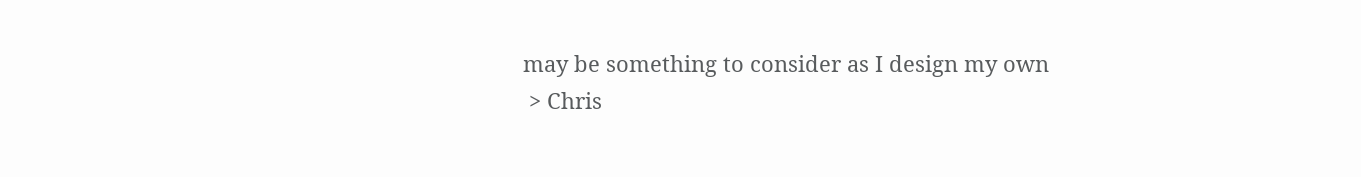may be something to consider as I design my own
 > Chris